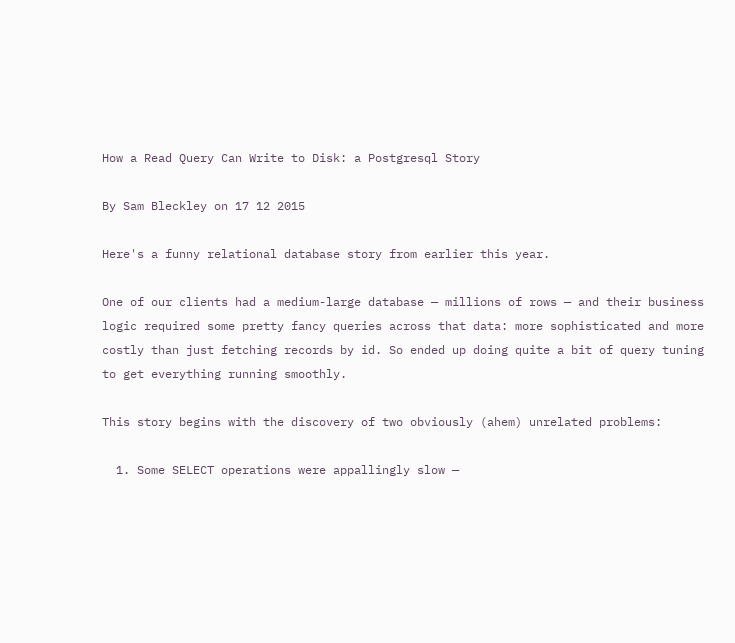How a Read Query Can Write to Disk: a Postgresql Story

By Sam Bleckley on 17 12 2015

Here's a funny relational database story from earlier this year.

One of our clients had a medium-large database — millions of rows — and their business logic required some pretty fancy queries across that data: more sophisticated and more costly than just fetching records by id. So ended up doing quite a bit of query tuning to get everything running smoothly.

This story begins with the discovery of two obviously (ahem) unrelated problems:

  1. Some SELECT operations were appallingly slow —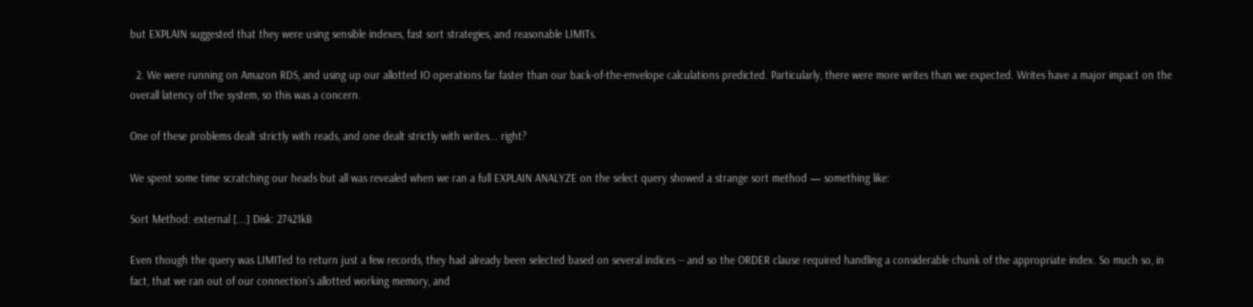but EXPLAIN suggested that they were using sensible indexes, fast sort strategies, and reasonable LIMITs.

  2. We were running on Amazon RDS, and using up our allotted IO operations far faster than our back-of-the-envelope calculations predicted. Particularly, there were more writes than we expected. Writes have a major impact on the overall latency of the system, so this was a concern.

One of these problems dealt strictly with reads, and one dealt strictly with writes... right?

We spent some time scratching our heads but all was revealed when we ran a full EXPLAIN ANALYZE on the select query showed a strange sort method — something like:

Sort Method: external [...] Disk: 27421kB

Even though the query was LIMITed to return just a few records, they had already been selected based on several indices -- and so the ORDER clause required handling a considerable chunk of the appropriate index. So much so, in fact, that we ran out of our connection's allotted working memory, and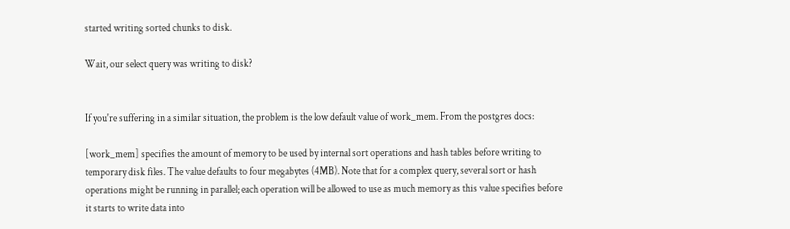started writing sorted chunks to disk.

Wait, our select query was writing to disk?


If you're suffering in a similar situation, the problem is the low default value of work_mem. From the postgres docs:

[work_mem] specifies the amount of memory to be used by internal sort operations and hash tables before writing to temporary disk files. The value defaults to four megabytes (4MB). Note that for a complex query, several sort or hash operations might be running in parallel; each operation will be allowed to use as much memory as this value specifies before it starts to write data into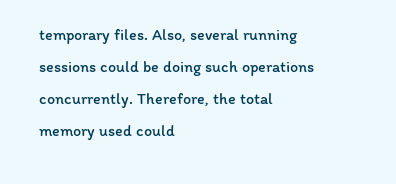temporary files. Also, several running sessions could be doing such operations concurrently. Therefore, the total memory used could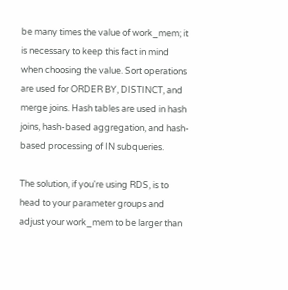be many times the value of work_mem; it is necessary to keep this fact in mind when choosing the value. Sort operations are used for ORDER BY, DISTINCT, and merge joins. Hash tables are used in hash joins, hash-based aggregation, and hash-based processing of IN subqueries.

The solution, if you're using RDS, is to head to your parameter groups and adjust your work_mem to be larger than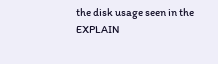the disk usage seen in the EXPLAIN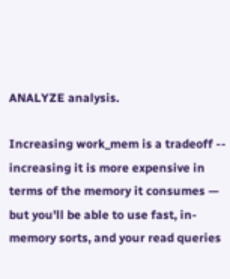ANALYZE analysis.

Increasing work_mem is a tradeoff -- increasing it is more expensive in terms of the memory it consumes — but you'll be able to use fast, in-memory sorts, and your read queries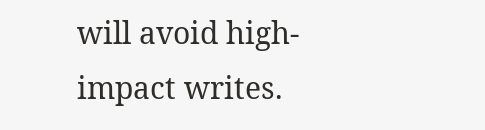will avoid high-impact writes.